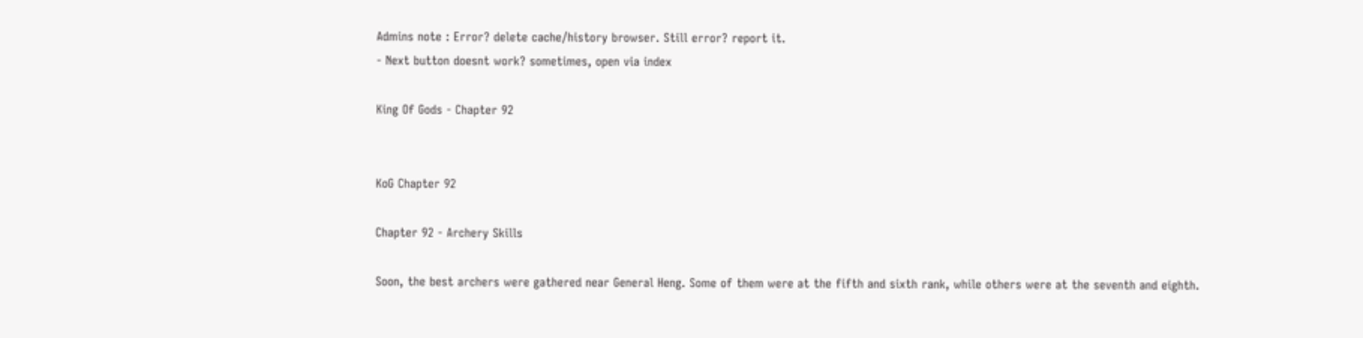Admins note : Error? delete cache/history browser. Still error? report it.
- Next button doesnt work? sometimes, open via index

King Of Gods - Chapter 92


KoG Chapter 92

Chapter 92 - Archery Skills

Soon, the best archers were gathered near General Heng. Some of them were at the fifth and sixth rank, while others were at the seventh and eighth.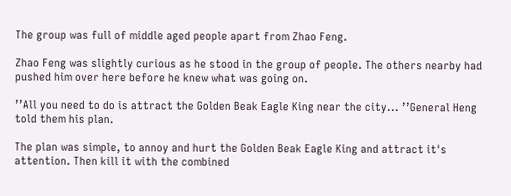The group was full of middle aged people apart from Zhao Feng.

Zhao Feng was slightly curious as he stood in the group of people. The others nearby had pushed him over here before he knew what was going on.

’’All you need to do is attract the Golden Beak Eagle King near the city... ’’General Heng told them his plan.

The plan was simple, to annoy and hurt the Golden Beak Eagle King and attract it's attention. Then kill it with the combined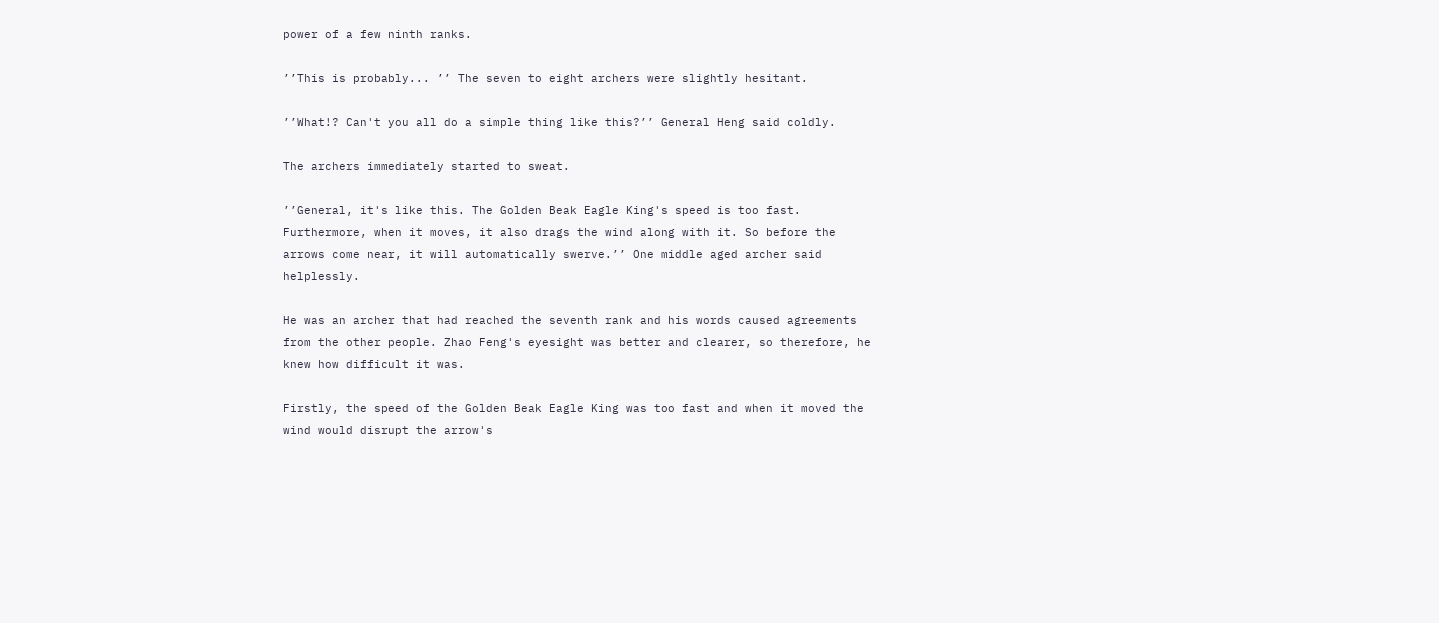power of a few ninth ranks.

’’This is probably... ’’ The seven to eight archers were slightly hesitant.

’’What!? Can't you all do a simple thing like this?’’ General Heng said coldly.

The archers immediately started to sweat.

’’General, it's like this. The Golden Beak Eagle King's speed is too fast. Furthermore, when it moves, it also drags the wind along with it. So before the arrows come near, it will automatically swerve.’’ One middle aged archer said helplessly.

He was an archer that had reached the seventh rank and his words caused agreements from the other people. Zhao Feng's eyesight was better and clearer, so therefore, he knew how difficult it was.

Firstly, the speed of the Golden Beak Eagle King was too fast and when it moved the wind would disrupt the arrow's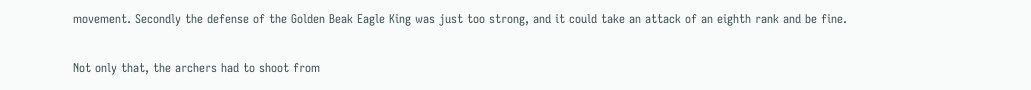movement. Secondly the defense of the Golden Beak Eagle King was just too strong, and it could take an attack of an eighth rank and be fine.

Not only that, the archers had to shoot from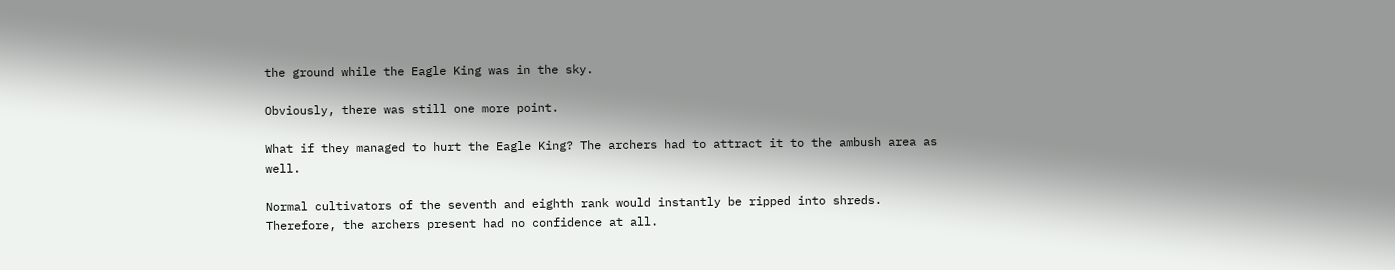the ground while the Eagle King was in the sky.

Obviously, there was still one more point.

What if they managed to hurt the Eagle King? The archers had to attract it to the ambush area as well.

Normal cultivators of the seventh and eighth rank would instantly be ripped into shreds. Therefore, the archers present had no confidence at all.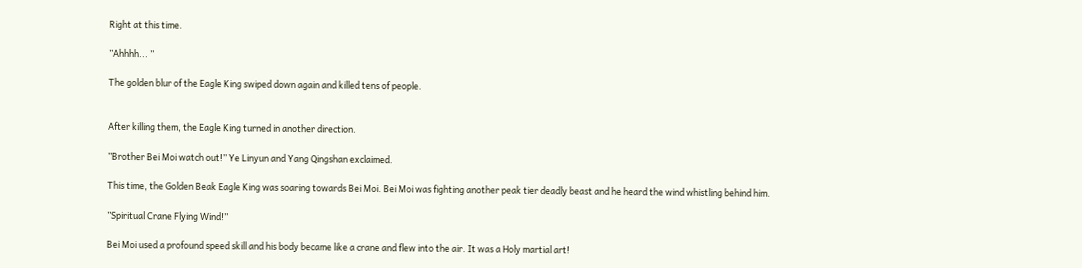Right at this time.

’’Ahhhh... ’’

The golden blur of the Eagle King swiped down again and killed tens of people.


After killing them, the Eagle King turned in another direction.

’’Brother Bei Moi watch out!’’ Ye Linyun and Yang Qingshan exclaimed.

This time, the Golden Beak Eagle King was soaring towards Bei Moi. Bei Moi was fighting another peak tier deadly beast and he heard the wind whistling behind him.

’’Spiritual Crane Flying Wind!’’

Bei Moi used a profound speed skill and his body became like a crane and flew into the air. It was a Holy martial art!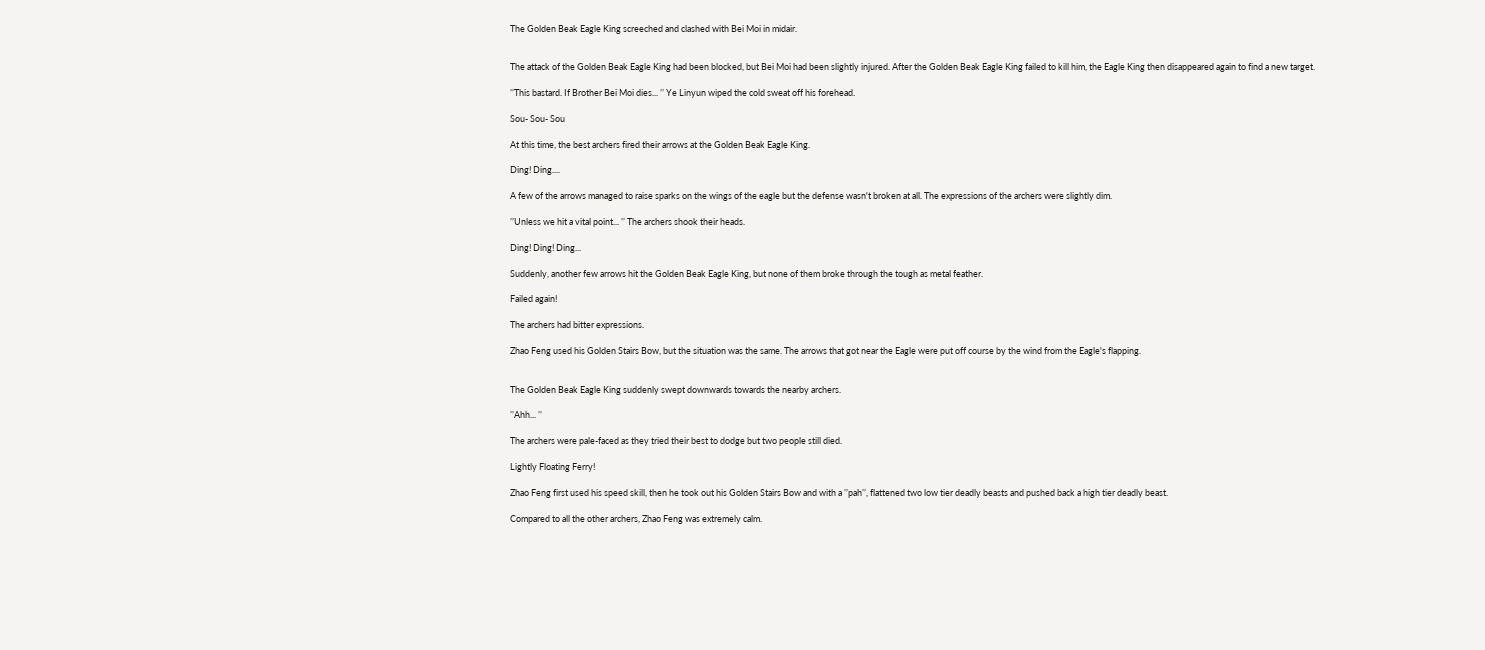The Golden Beak Eagle King screeched and clashed with Bei Moi in midair.


The attack of the Golden Beak Eagle King had been blocked, but Bei Moi had been slightly injured. After the Golden Beak Eagle King failed to kill him, the Eagle King then disappeared again to find a new target.

’’This bastard. If Brother Bei Moi dies... ’’ Ye Linyun wiped the cold sweat off his forehead.

Sou- Sou- Sou

At this time, the best archers fired their arrows at the Golden Beak Eagle King.

Ding! Ding....

A few of the arrows managed to raise sparks on the wings of the eagle but the defense wasn't broken at all. The expressions of the archers were slightly dim.

’’Unless we hit a vital point... ’’ The archers shook their heads.

Ding! Ding! Ding...

Suddenly, another few arrows hit the Golden Beak Eagle King, but none of them broke through the tough as metal feather.

Failed again!

The archers had bitter expressions.

Zhao Feng used his Golden Stairs Bow, but the situation was the same. The arrows that got near the Eagle were put off course by the wind from the Eagle's flapping.


The Golden Beak Eagle King suddenly swept downwards towards the nearby archers.

’’Ahh... ’’

The archers were pale-faced as they tried their best to dodge but two people still died.

Lightly Floating Ferry!

Zhao Feng first used his speed skill, then he took out his Golden Stairs Bow and with a ’’pah’’, flattened two low tier deadly beasts and pushed back a high tier deadly beast.

Compared to all the other archers, Zhao Feng was extremely calm.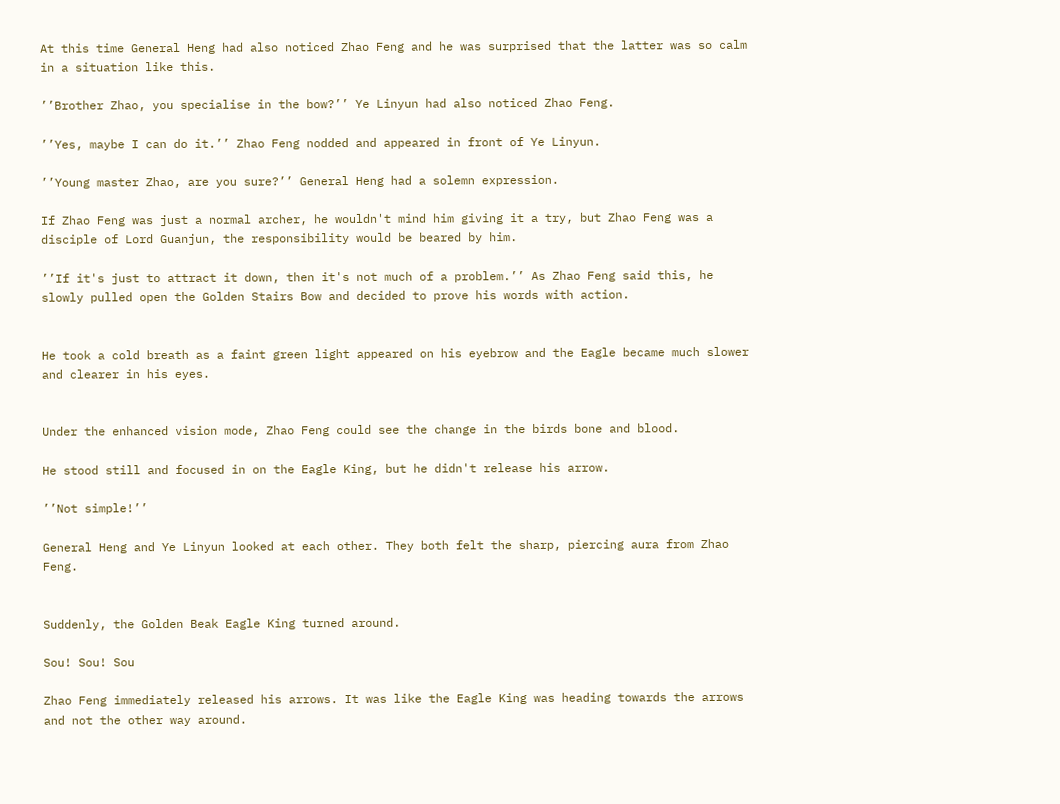At this time General Heng had also noticed Zhao Feng and he was surprised that the latter was so calm in a situation like this.

’’Brother Zhao, you specialise in the bow?’’ Ye Linyun had also noticed Zhao Feng.

’’Yes, maybe I can do it.’’ Zhao Feng nodded and appeared in front of Ye Linyun.

’’Young master Zhao, are you sure?’’ General Heng had a solemn expression.

If Zhao Feng was just a normal archer, he wouldn't mind him giving it a try, but Zhao Feng was a disciple of Lord Guanjun, the responsibility would be beared by him.

’’If it's just to attract it down, then it's not much of a problem.’’ As Zhao Feng said this, he slowly pulled open the Golden Stairs Bow and decided to prove his words with action.


He took a cold breath as a faint green light appeared on his eyebrow and the Eagle became much slower and clearer in his eyes.


Under the enhanced vision mode, Zhao Feng could see the change in the birds bone and blood.

He stood still and focused in on the Eagle King, but he didn't release his arrow.

’’Not simple!’’

General Heng and Ye Linyun looked at each other. They both felt the sharp, piercing aura from Zhao Feng.


Suddenly, the Golden Beak Eagle King turned around.

Sou! Sou! Sou

Zhao Feng immediately released his arrows. It was like the Eagle King was heading towards the arrows and not the other way around.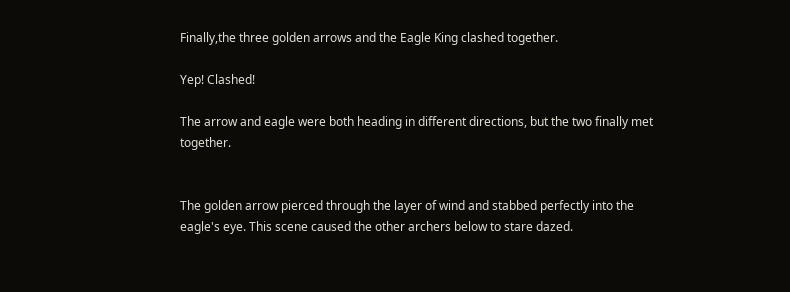Finally,the three golden arrows and the Eagle King clashed together.

Yep! Clashed!

The arrow and eagle were both heading in different directions, but the two finally met together.


The golden arrow pierced through the layer of wind and stabbed perfectly into the eagle's eye. This scene caused the other archers below to stare dazed.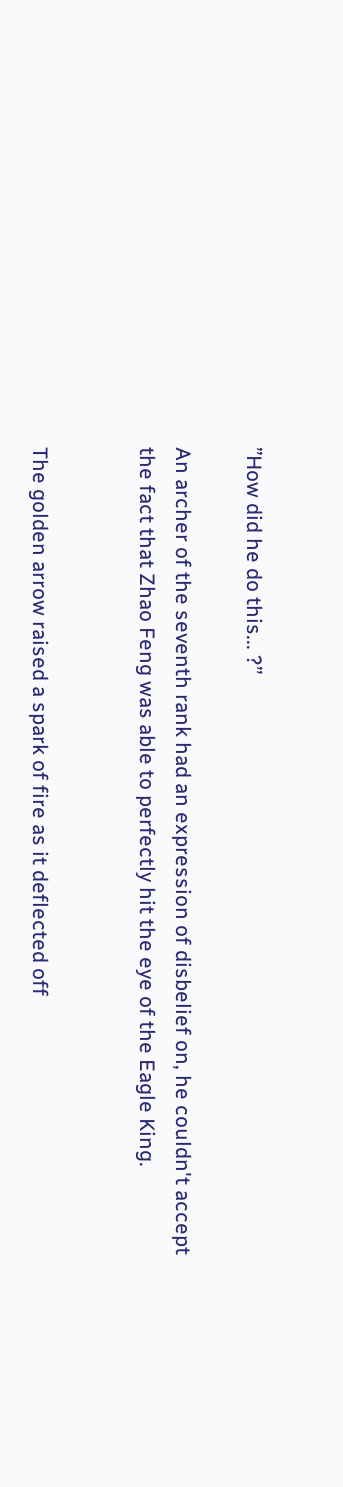’’How did he do this... ?’’

An archer of the seventh rank had an expression of disbelief on, he couldn't accept the fact that Zhao Feng was able to perfectly hit the eye of the Eagle King.


The golden arrow raised a spark of fire as it deflected off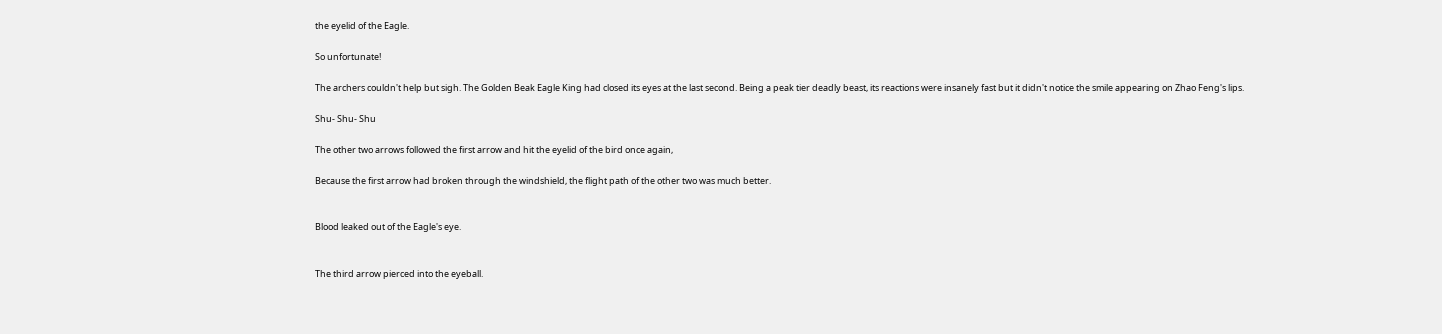the eyelid of the Eagle.

So unfortunate!

The archers couldn't help but sigh. The Golden Beak Eagle King had closed its eyes at the last second. Being a peak tier deadly beast, its reactions were insanely fast but it didn't notice the smile appearing on Zhao Feng's lips.

Shu- Shu- Shu

The other two arrows followed the first arrow and hit the eyelid of the bird once again,

Because the first arrow had broken through the windshield, the flight path of the other two was much better.


Blood leaked out of the Eagle's eye.


The third arrow pierced into the eyeball.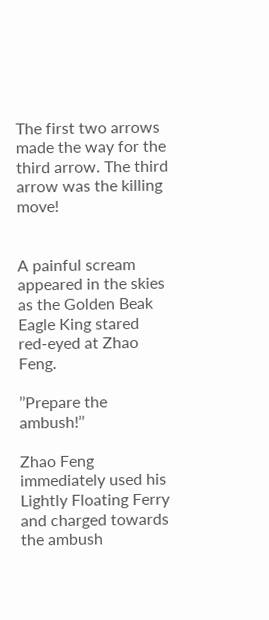The first two arrows made the way for the third arrow. The third arrow was the killing move!


A painful scream appeared in the skies as the Golden Beak Eagle King stared red-eyed at Zhao Feng.

’’Prepare the ambush!’’

Zhao Feng immediately used his Lightly Floating Ferry and charged towards the ambush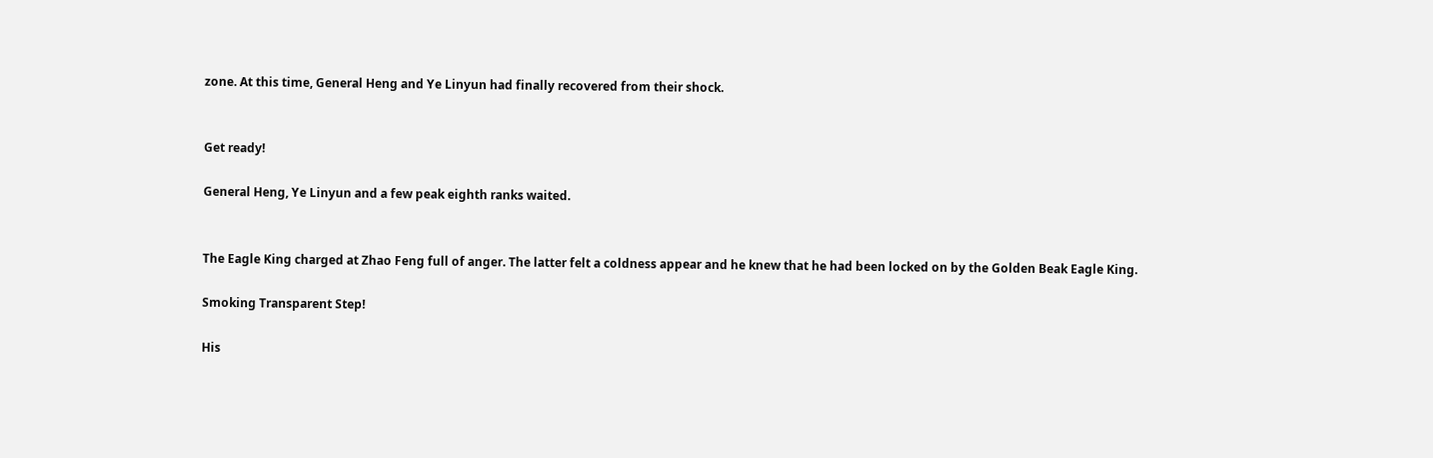zone. At this time, General Heng and Ye Linyun had finally recovered from their shock.


Get ready!

General Heng, Ye Linyun and a few peak eighth ranks waited.


The Eagle King charged at Zhao Feng full of anger. The latter felt a coldness appear and he knew that he had been locked on by the Golden Beak Eagle King.

Smoking Transparent Step!

His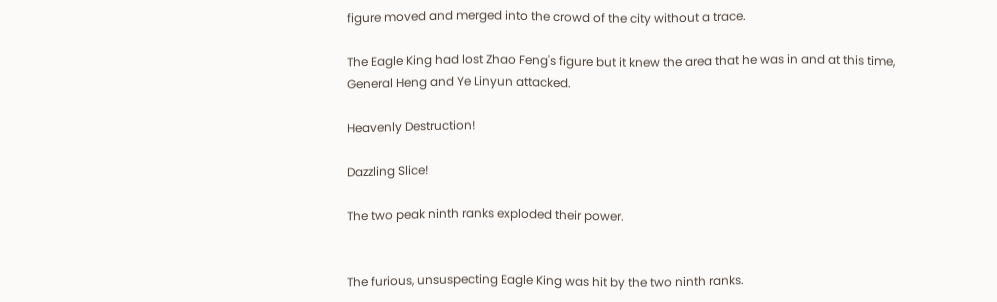figure moved and merged into the crowd of the city without a trace.

The Eagle King had lost Zhao Feng's figure but it knew the area that he was in and at this time, General Heng and Ye Linyun attacked.

Heavenly Destruction!

Dazzling Slice!

The two peak ninth ranks exploded their power.


The furious, unsuspecting Eagle King was hit by the two ninth ranks.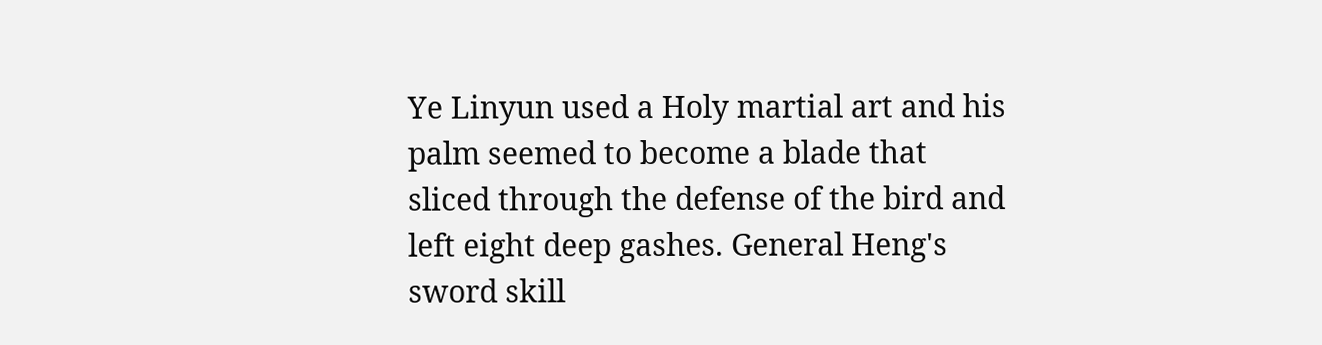Ye Linyun used a Holy martial art and his palm seemed to become a blade that sliced through the defense of the bird and left eight deep gashes. General Heng's sword skill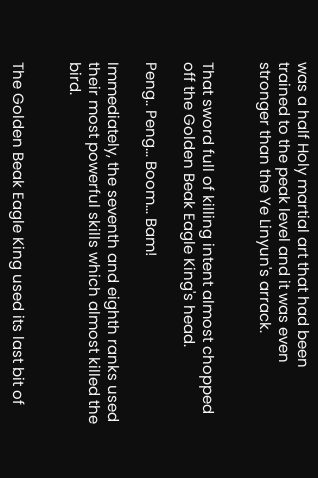was a half Holy martial art that had been trained to the peak level and it was even stronger than the Ye Linyun's arrack.


That sword full of killing intent almost chopped off the Golden Beak Eagle King's head.

Peng.. Peng... Boom... Bam!

Immediately, the seventh and eighth ranks used their most powerful skills which almost killed the bird.


The Golden Beak Eagle King used its last bit of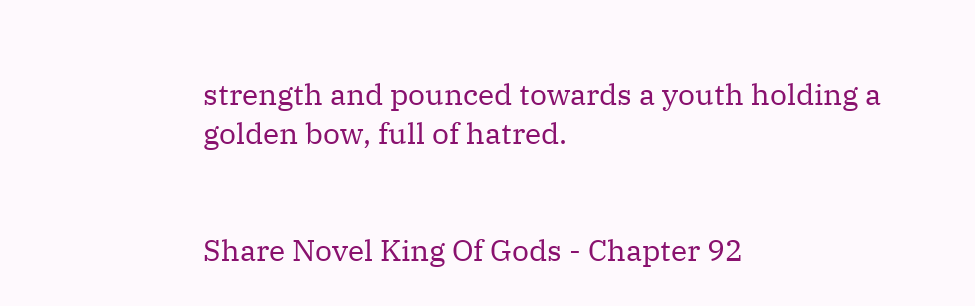strength and pounced towards a youth holding a golden bow, full of hatred.


Share Novel King Of Gods - Chapter 92